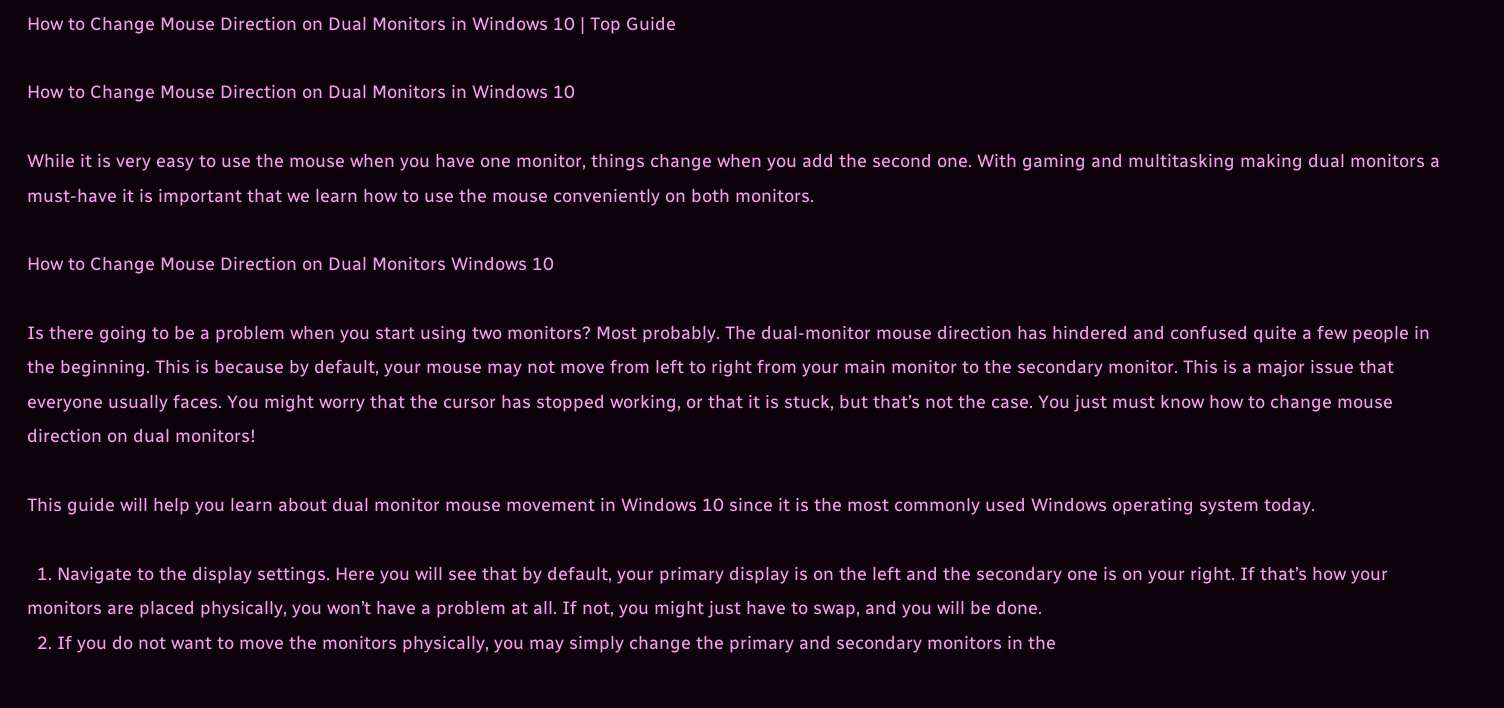How to Change Mouse Direction on Dual Monitors in Windows 10 | Top Guide

How to Change Mouse Direction on Dual Monitors in Windows 10

While it is very easy to use the mouse when you have one monitor, things change when you add the second one. With gaming and multitasking making dual monitors a must-have it is important that we learn how to use the mouse conveniently on both monitors.

How to Change Mouse Direction on Dual Monitors Windows 10

Is there going to be a problem when you start using two monitors? Most probably. The dual-monitor mouse direction has hindered and confused quite a few people in the beginning. This is because by default, your mouse may not move from left to right from your main monitor to the secondary monitor. This is a major issue that everyone usually faces. You might worry that the cursor has stopped working, or that it is stuck, but that’s not the case. You just must know how to change mouse direction on dual monitors!

This guide will help you learn about dual monitor mouse movement in Windows 10 since it is the most commonly used Windows operating system today.

  1. Navigate to the display settings. Here you will see that by default, your primary display is on the left and the secondary one is on your right. If that’s how your monitors are placed physically, you won’t have a problem at all. If not, you might just have to swap, and you will be done.
  2. If you do not want to move the monitors physically, you may simply change the primary and secondary monitors in the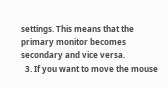settings. This means that the primary monitor becomes secondary and vice versa.
  3. If you want to move the mouse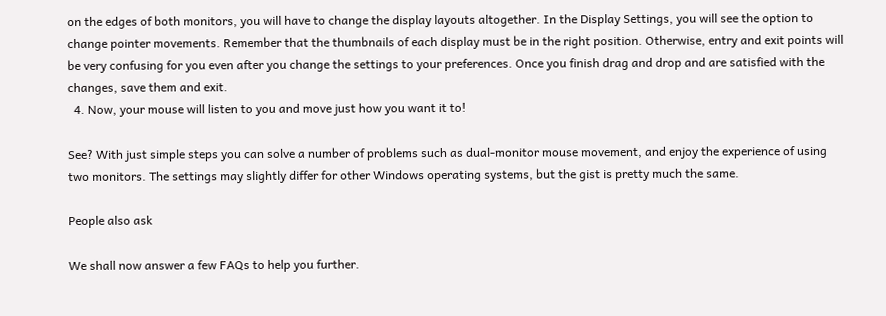on the edges of both monitors, you will have to change the display layouts altogether. In the Display Settings, you will see the option to change pointer movements. Remember that the thumbnails of each display must be in the right position. Otherwise, entry and exit points will be very confusing for you even after you change the settings to your preferences. Once you finish drag and drop and are satisfied with the changes, save them and exit.
  4. Now, your mouse will listen to you and move just how you want it to!

See? With just simple steps you can solve a number of problems such as dual-monitor mouse movement, and enjoy the experience of using two monitors. The settings may slightly differ for other Windows operating systems, but the gist is pretty much the same.

People also ask

We shall now answer a few FAQs to help you further.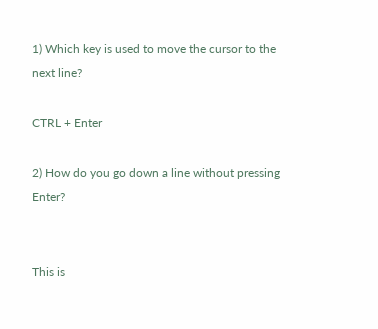1) Which key is used to move the cursor to the next line?

CTRL + Enter

2) How do you go down a line without pressing Enter?


This is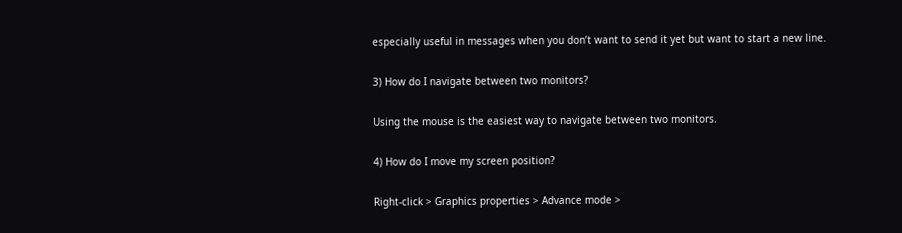especially useful in messages when you don’t want to send it yet but want to start a new line.

3) How do I navigate between two monitors?

Using the mouse is the easiest way to navigate between two monitors.

4) How do I move my screen position?

Right-click > Graphics properties > Advance mode >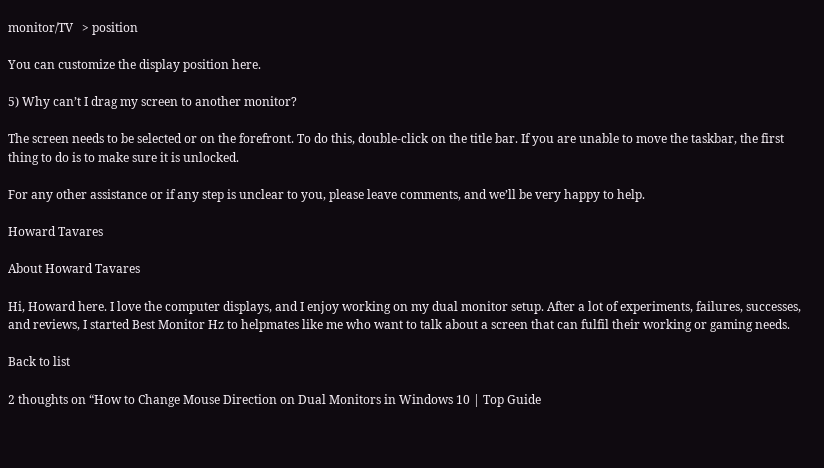monitor/TV   > position

You can customize the display position here.

5) Why can’t I drag my screen to another monitor?

The screen needs to be selected or on the forefront. To do this, double-click on the title bar. If you are unable to move the taskbar, the first thing to do is to make sure it is unlocked.

For any other assistance or if any step is unclear to you, please leave comments, and we’ll be very happy to help.

Howard Tavares

About Howard Tavares

Hi, Howard here. I love the computer displays, and I enjoy working on my dual monitor setup. After a lot of experiments, failures, successes, and reviews, I started Best Monitor Hz to helpmates like me who want to talk about a screen that can fulfil their working or gaming needs.

Back to list

2 thoughts on “How to Change Mouse Direction on Dual Monitors in Windows 10 | Top Guide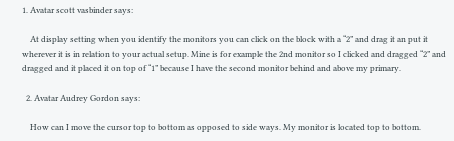1. Avatar scott vasbinder says:

    At display setting when you identify the monitors you can click on the block with a “2” and drag it an put it wherever it is in relation to your actual setup. Mine is for example the 2nd monitor so I clicked and dragged “2” and dragged and it placed it on top of “1” because I have the second monitor behind and above my primary.

  2. Avatar Audrey Gordon says:

    How can I move the cursor top to bottom as opposed to side ways. My monitor is located top to bottom.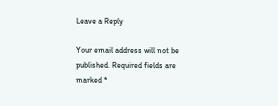Leave a Reply

Your email address will not be published. Required fields are marked *